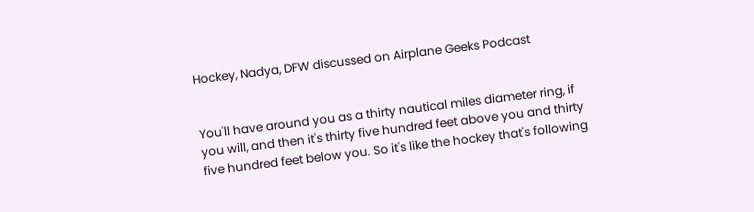Hockey, Nadya, DFW discussed on Airplane Geeks Podcast


You'll have around you as a thirty nautical miles diameter ring, if you will, and then it's thirty five hundred feet above you and thirty five hundred feet below you. So it's like the hockey that's following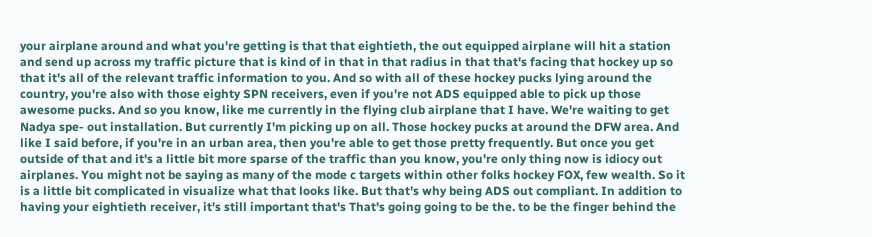your airplane around and what you're getting is that that eightieth, the out equipped airplane will hit a station and send up across my traffic picture that is kind of in that in that radius in that that's facing that hockey up so that it's all of the relevant traffic information to you. And so with all of these hockey pucks lying around the country, you're also with those eighty SPN receivers, even if you're not ADS equipped able to pick up those awesome pucks. And so you know, like me currently in the flying club airplane that I have. We're waiting to get Nadya spe- out installation. But currently I'm picking up on all. Those hockey pucks at around the DFW area. And like I said before, if you're in an urban area, then you're able to get those pretty frequently. But once you get outside of that and it's a little bit more sparse of the traffic than you know, you're only thing now is idiocy out airplanes. You might not be saying as many of the mode c targets within other folks hockey FOX, few wealth. So it is a little bit complicated in visualize what that looks like. But that's why being ADS out compliant. In addition to having your eightieth receiver, it's still important that's That's going going to be the. to be the finger behind the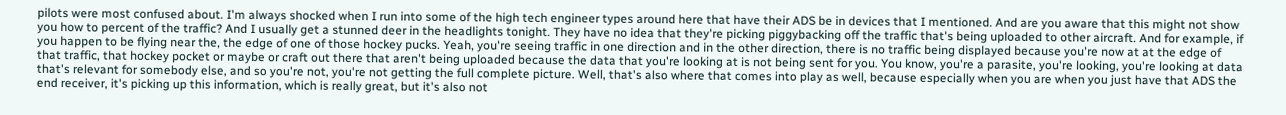pilots were most confused about. I'm always shocked when I run into some of the high tech engineer types around here that have their ADS be in devices that I mentioned. And are you aware that this might not show you how to percent of the traffic? And I usually get a stunned deer in the headlights tonight. They have no idea that they're picking piggybacking off the traffic that's being uploaded to other aircraft. And for example, if you happen to be flying near the, the edge of one of those hockey pucks. Yeah, you're seeing traffic in one direction and in the other direction, there is no traffic being displayed because you're now at at the edge of that traffic, that hockey pocket or maybe or craft out there that aren't being uploaded because the data that you're looking at is not being sent for you. You know, you're a parasite, you're looking, you're looking at data that's relevant for somebody else, and so you're not, you're not getting the full complete picture. Well, that's also where that comes into play as well, because especially when you are when you just have that ADS the end receiver, it's picking up this information, which is really great, but it's also not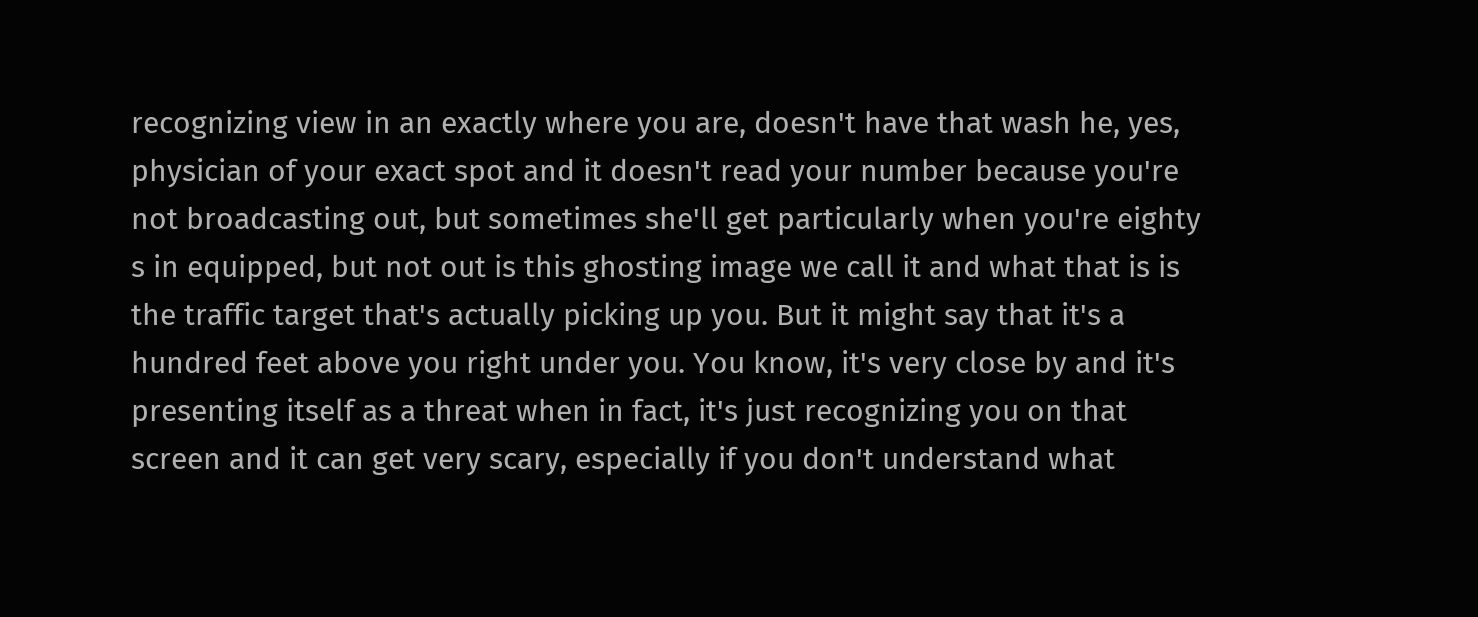recognizing view in an exactly where you are, doesn't have that wash he, yes, physician of your exact spot and it doesn't read your number because you're not broadcasting out, but sometimes she'll get particularly when you're eighty s in equipped, but not out is this ghosting image we call it and what that is is the traffic target that's actually picking up you. But it might say that it's a hundred feet above you right under you. You know, it's very close by and it's presenting itself as a threat when in fact, it's just recognizing you on that screen and it can get very scary, especially if you don't understand what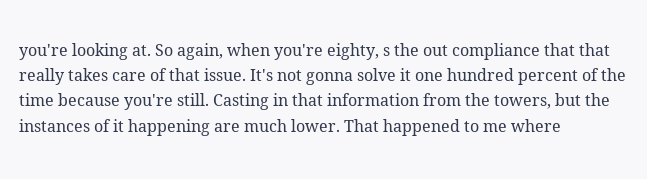you're looking at. So again, when you're eighty, s the out compliance that that really takes care of that issue. It's not gonna solve it one hundred percent of the time because you're still. Casting in that information from the towers, but the instances of it happening are much lower. That happened to me where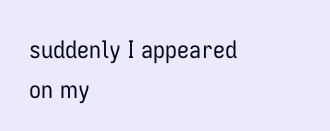suddenly I appeared on my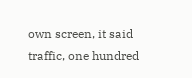own screen, it said traffic, one hundred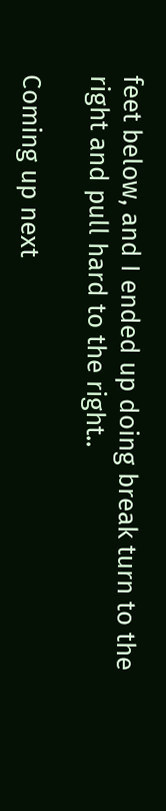feet below, and I ended up doing break turn to the right and pull hard to the right..

Coming up next